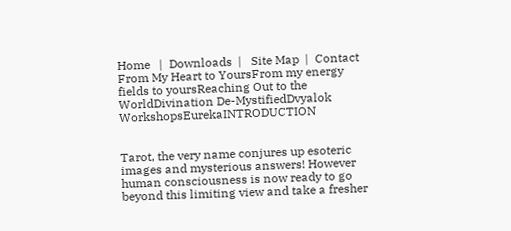Home   |  Downloads  |   Site Map  |  Contact
From My Heart to YoursFrom my energy fields to yoursReaching Out to the WorldDivination De-MystifiedDvyalok WorkshopsEurekaINTRODUCTION


Tarot, the very name conjures up esoteric images and mysterious answers! However human consciousness is now ready to go beyond this limiting view and take a fresher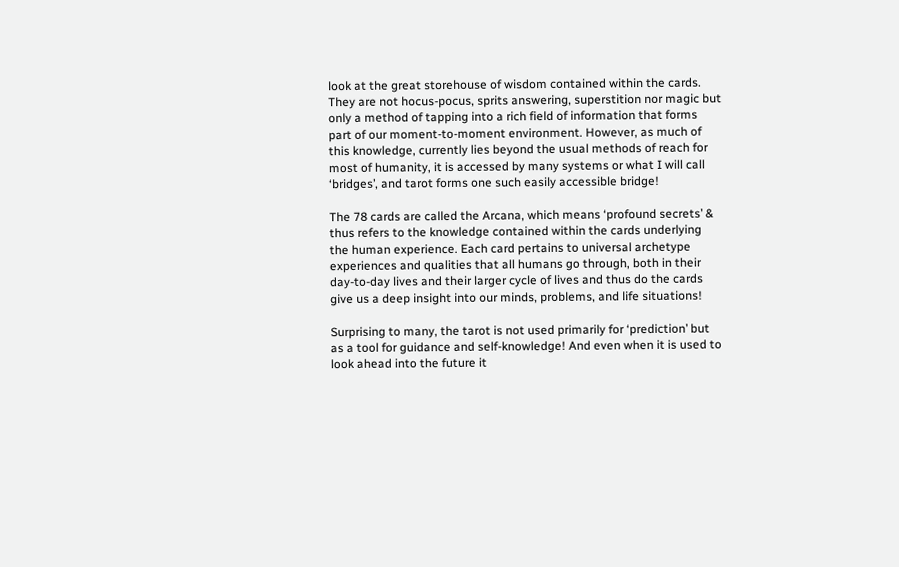look at the great storehouse of wisdom contained within the cards. They are not hocus-pocus, sprits answering, superstition nor magic but only a method of tapping into a rich field of information that forms part of our moment-to-moment environment. However, as much of this knowledge, currently lies beyond the usual methods of reach for most of humanity, it is accessed by many systems or what I will call ‘bridges’, and tarot forms one such easily accessible bridge!

The 78 cards are called the Arcana, which means ‘profound secrets’ & thus refers to the knowledge contained within the cards underlying the human experience. Each card pertains to universal archetype experiences and qualities that all humans go through, both in their day-to-day lives and their larger cycle of lives and thus do the cards give us a deep insight into our minds, problems, and life situations!

Surprising to many, the tarot is not used primarily for ‘prediction’ but as a tool for guidance and self-knowledge! And even when it is used to look ahead into the future it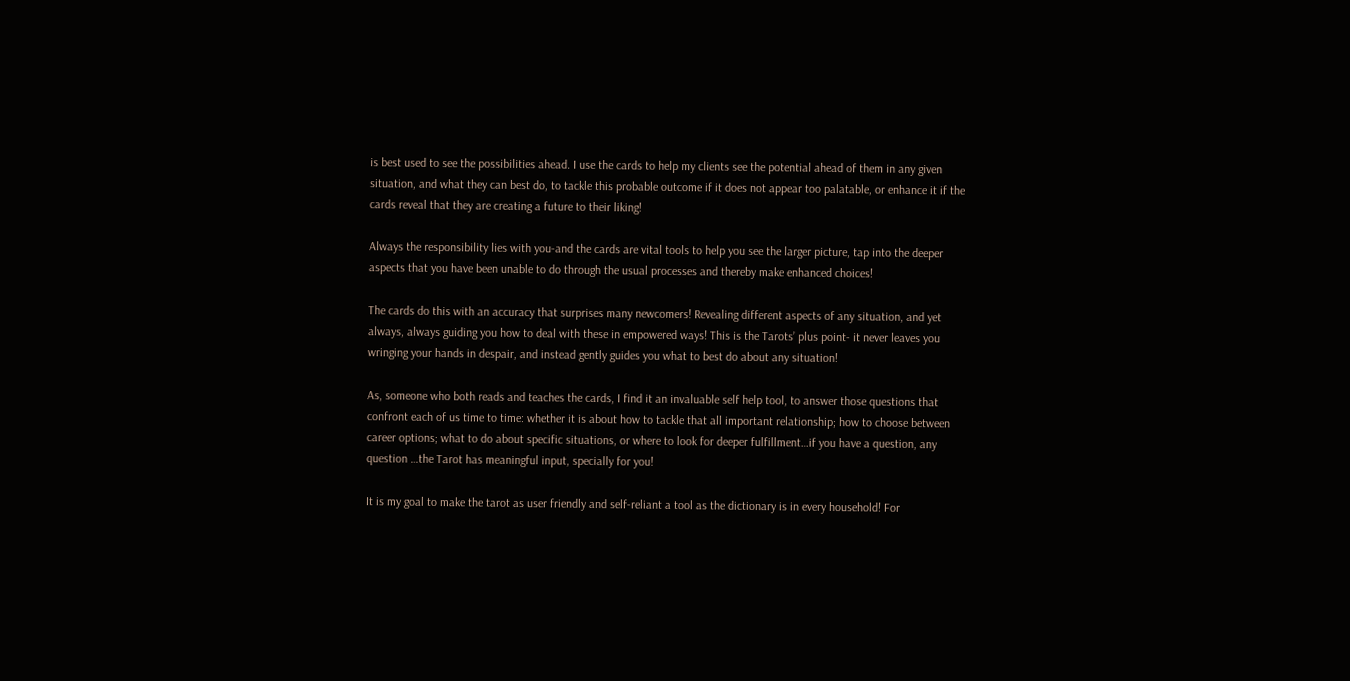is best used to see the possibilities ahead. I use the cards to help my clients see the potential ahead of them in any given situation, and what they can best do, to tackle this probable outcome if it does not appear too palatable, or enhance it if the cards reveal that they are creating a future to their liking!

Always the responsibility lies with you-and the cards are vital tools to help you see the larger picture, tap into the deeper aspects that you have been unable to do through the usual processes and thereby make enhanced choices!

The cards do this with an accuracy that surprises many newcomers! Revealing different aspects of any situation, and yet always, always guiding you how to deal with these in empowered ways! This is the Tarots’ plus point- it never leaves you wringing your hands in despair, and instead gently guides you what to best do about any situation!

As, someone who both reads and teaches the cards, I find it an invaluable self help tool, to answer those questions that confront each of us time to time: whether it is about how to tackle that all important relationship; how to choose between career options; what to do about specific situations, or where to look for deeper fulfillment…if you have a question, any question …the Tarot has meaningful input, specially for you!

It is my goal to make the tarot as user friendly and self-reliant a tool as the dictionary is in every household! For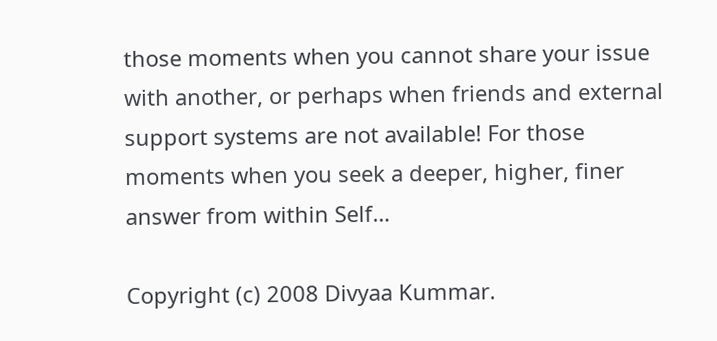those moments when you cannot share your issue with another, or perhaps when friends and external support systems are not available! For those moments when you seek a deeper, higher, finer answer from within Self…

Copyright (c) 2008 Divyaa Kummar.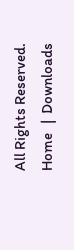All Rights Reserved. Home   |  Downloads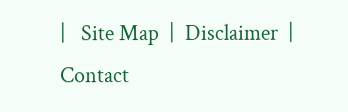|   Site Map  |  Disclaimer  |  Contact